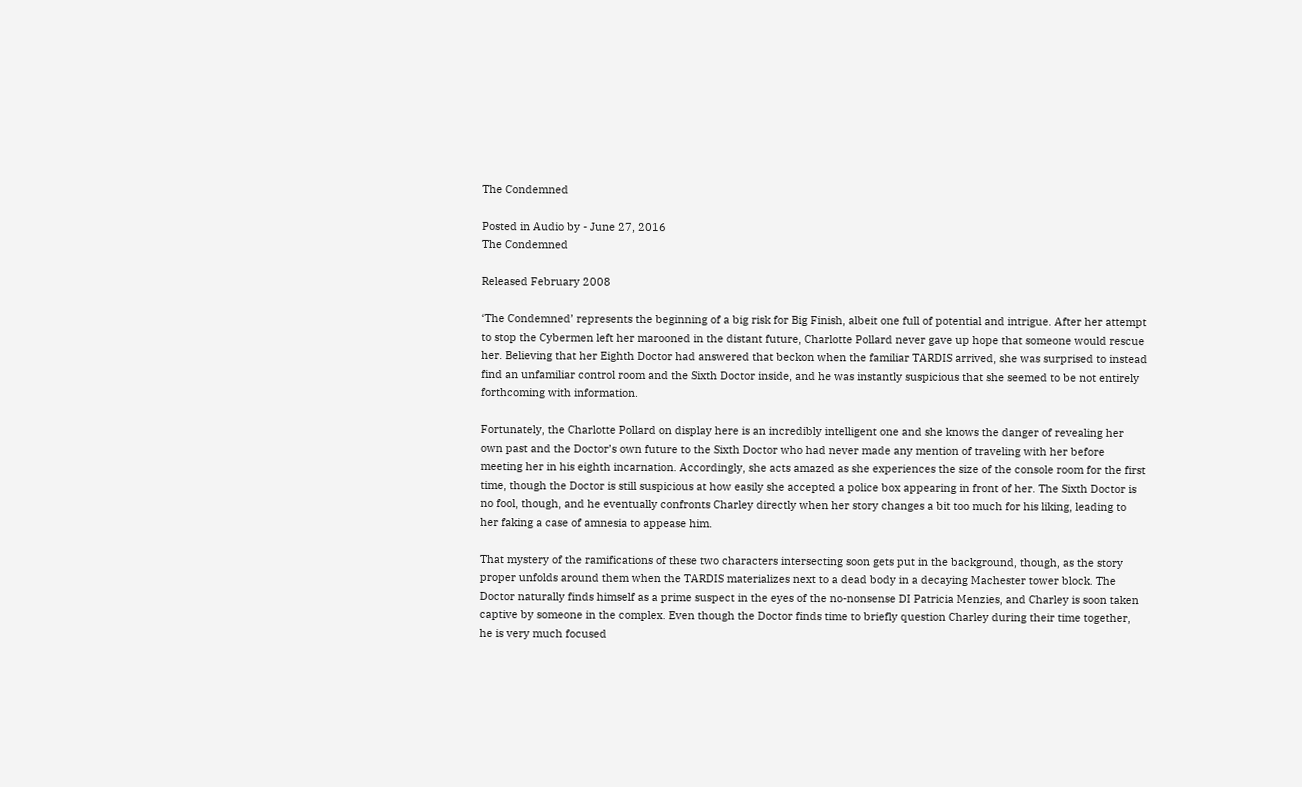The Condemned

Posted in Audio by - June 27, 2016
The Condemned

Released February 2008

‘The Condemned’ represents the beginning of a big risk for Big Finish, albeit one full of potential and intrigue. After her attempt to stop the Cybermen left her marooned in the distant future, Charlotte Pollard never gave up hope that someone would rescue her. Believing that her Eighth Doctor had answered that beckon when the familiar TARDIS arrived, she was surprised to instead find an unfamiliar control room and the Sixth Doctor inside, and he was instantly suspicious that she seemed to be not entirely forthcoming with information.

Fortunately, the Charlotte Pollard on display here is an incredibly intelligent one and she knows the danger of revealing her own past and the Doctor’s own future to the Sixth Doctor who had never made any mention of traveling with her before meeting her in his eighth incarnation. Accordingly, she acts amazed as she experiences the size of the console room for the first time, though the Doctor is still suspicious at how easily she accepted a police box appearing in front of her. The Sixth Doctor is no fool, though, and he eventually confronts Charley directly when her story changes a bit too much for his liking, leading to her faking a case of amnesia to appease him.

That mystery of the ramifications of these two characters intersecting soon gets put in the background, though, as the story proper unfolds around them when the TARDIS materializes next to a dead body in a decaying Machester tower block. The Doctor naturally finds himself as a prime suspect in the eyes of the no-nonsense DI Patricia Menzies, and Charley is soon taken captive by someone in the complex. Even though the Doctor finds time to briefly question Charley during their time together, he is very much focused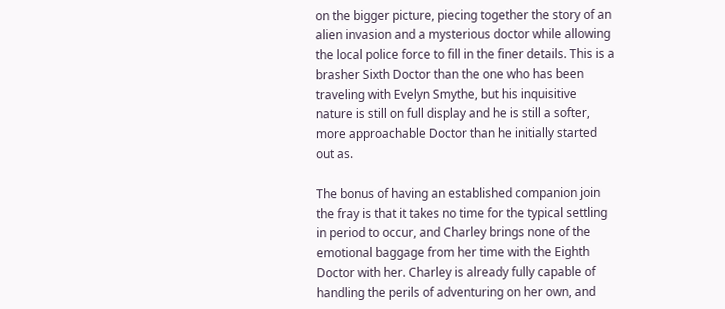on the bigger picture, piecing together the story of an alien invasion and a mysterious doctor while allowing the local police force to fill in the finer details. This is a brasher Sixth Doctor than the one who has been traveling with Evelyn Smythe, but his inquisitive nature is still on full display and he is still a softer, more approachable Doctor than he initially started out as.

The bonus of having an established companion join the fray is that it takes no time for the typical settling in period to occur, and Charley brings none of the emotional baggage from her time with the Eighth Doctor with her. Charley is already fully capable of handling the perils of adventuring on her own, and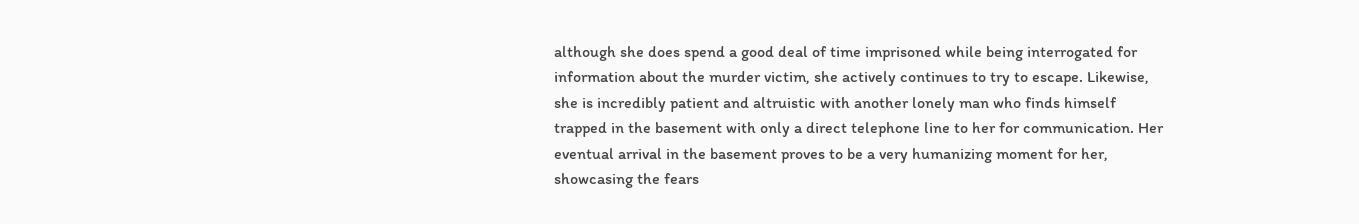although she does spend a good deal of time imprisoned while being interrogated for information about the murder victim, she actively continues to try to escape. Likewise, she is incredibly patient and altruistic with another lonely man who finds himself trapped in the basement with only a direct telephone line to her for communication. Her eventual arrival in the basement proves to be a very humanizing moment for her, showcasing the fears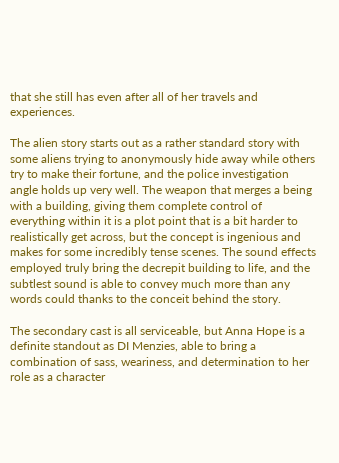that she still has even after all of her travels and experiences.

The alien story starts out as a rather standard story with some aliens trying to anonymously hide away while others try to make their fortune, and the police investigation angle holds up very well. The weapon that merges a being with a building, giving them complete control of everything within it is a plot point that is a bit harder to realistically get across, but the concept is ingenious and makes for some incredibly tense scenes. The sound effects employed truly bring the decrepit building to life, and the subtlest sound is able to convey much more than any words could thanks to the conceit behind the story.

The secondary cast is all serviceable, but Anna Hope is a definite standout as DI Menzies, able to bring a combination of sass, weariness, and determination to her role as a character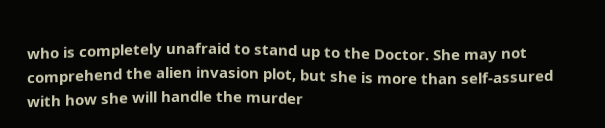who is completely unafraid to stand up to the Doctor. She may not comprehend the alien invasion plot, but she is more than self-assured with how she will handle the murder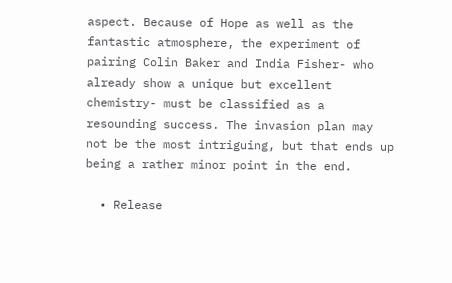aspect. Because of Hope as well as the fantastic atmosphere, the experiment of pairing Colin Baker and India Fisher- who already show a unique but excellent chemistry- must be classified as a resounding success. The invasion plan may not be the most intriguing, but that ends up being a rather minor point in the end.

  • Release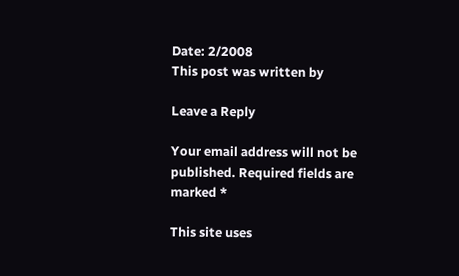Date: 2/2008
This post was written by

Leave a Reply

Your email address will not be published. Required fields are marked *

This site uses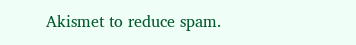Akismet to reduce spam.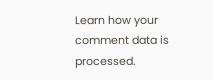Learn how your comment data is processed.